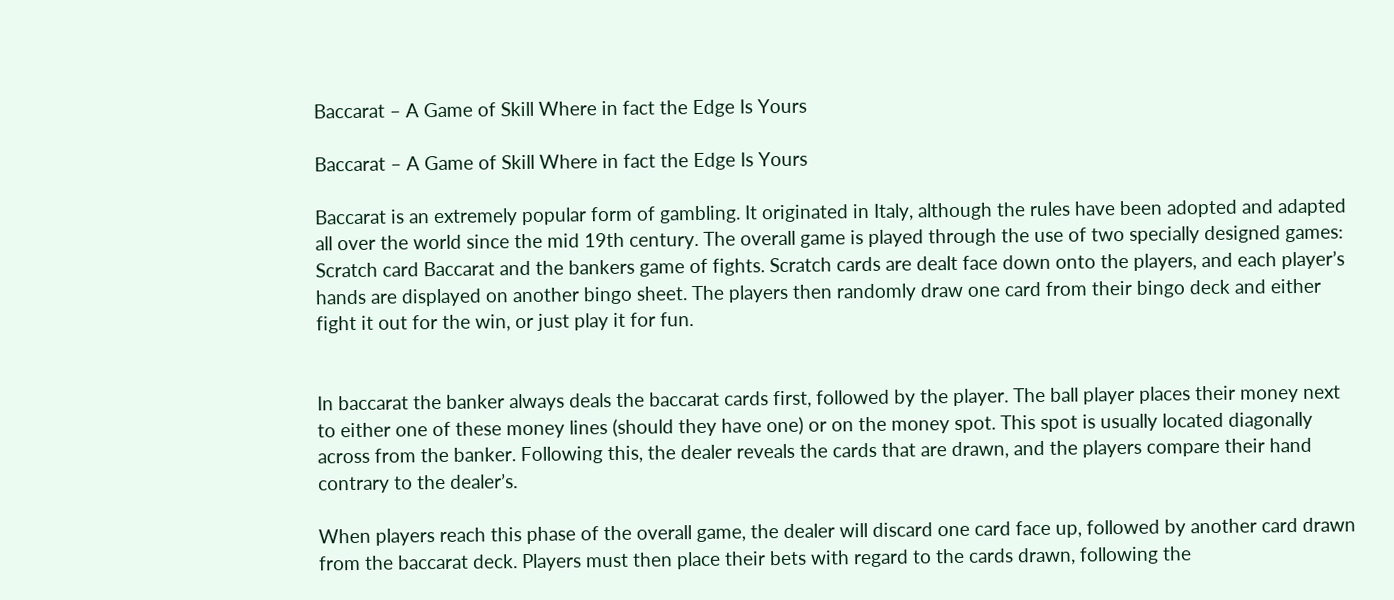Baccarat – A Game of Skill Where in fact the Edge Is Yours

Baccarat – A Game of Skill Where in fact the Edge Is Yours

Baccarat is an extremely popular form of gambling. It originated in Italy, although the rules have been adopted and adapted all over the world since the mid 19th century. The overall game is played through the use of two specially designed games: Scratch card Baccarat and the bankers game of fights. Scratch cards are dealt face down onto the players, and each player’s hands are displayed on another bingo sheet. The players then randomly draw one card from their bingo deck and either fight it out for the win, or just play it for fun.


In baccarat the banker always deals the baccarat cards first, followed by the player. The ball player places their money next to either one of these money lines (should they have one) or on the money spot. This spot is usually located diagonally across from the banker. Following this, the dealer reveals the cards that are drawn, and the players compare their hand contrary to the dealer’s.

When players reach this phase of the overall game, the dealer will discard one card face up, followed by another card drawn from the baccarat deck. Players must then place their bets with regard to the cards drawn, following the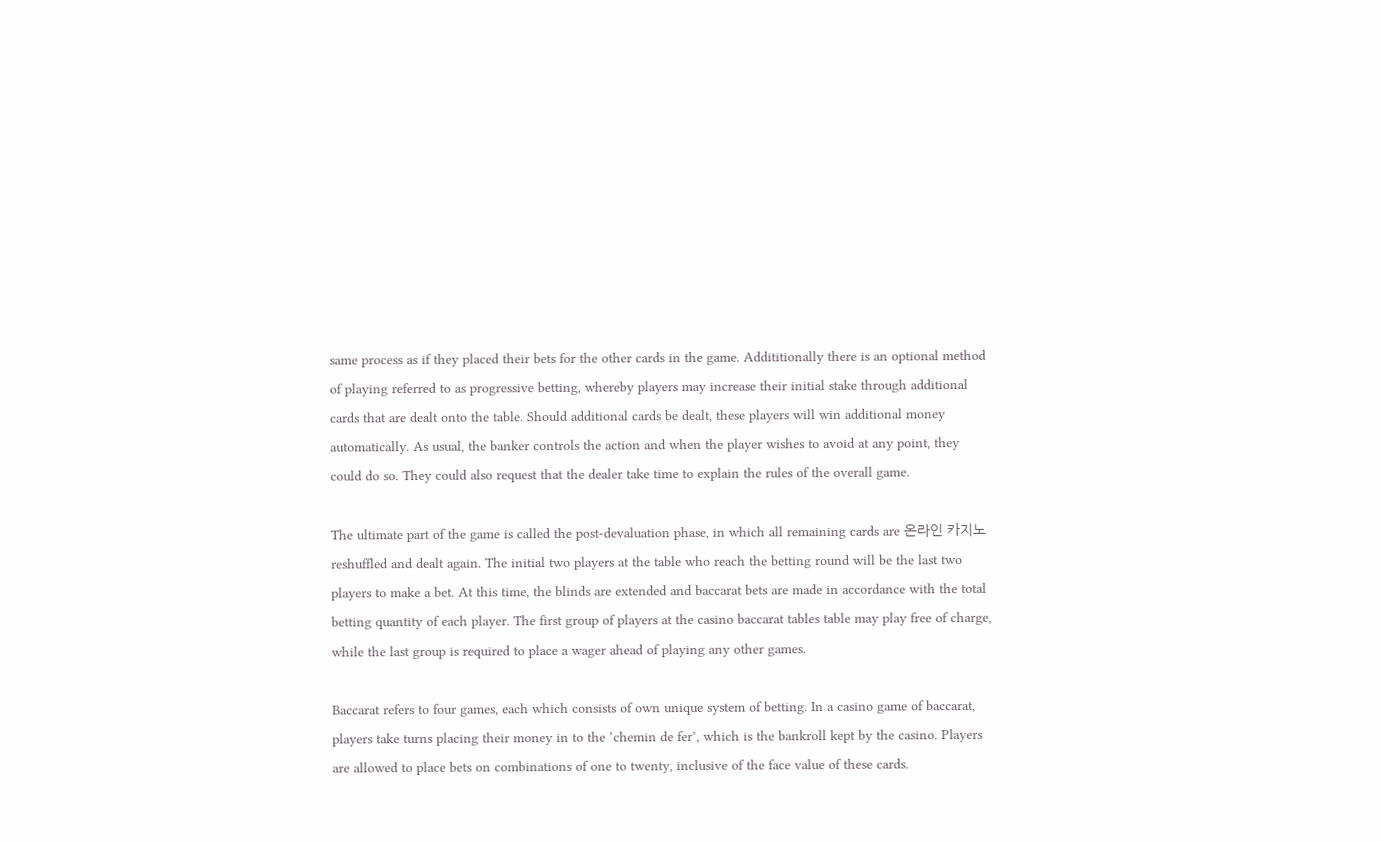same process as if they placed their bets for the other cards in the game. Addititionally there is an optional method of playing referred to as progressive betting, whereby players may increase their initial stake through additional cards that are dealt onto the table. Should additional cards be dealt, these players will win additional money automatically. As usual, the banker controls the action and when the player wishes to avoid at any point, they could do so. They could also request that the dealer take time to explain the rules of the overall game.

The ultimate part of the game is called the post-devaluation phase, in which all remaining cards are 온라인 카지노 reshuffled and dealt again. The initial two players at the table who reach the betting round will be the last two players to make a bet. At this time, the blinds are extended and baccarat bets are made in accordance with the total betting quantity of each player. The first group of players at the casino baccarat tables table may play free of charge, while the last group is required to place a wager ahead of playing any other games.

Baccarat refers to four games, each which consists of own unique system of betting. In a casino game of baccarat, players take turns placing their money in to the ‘chemin de fer’, which is the bankroll kept by the casino. Players are allowed to place bets on combinations of one to twenty, inclusive of the face value of these cards.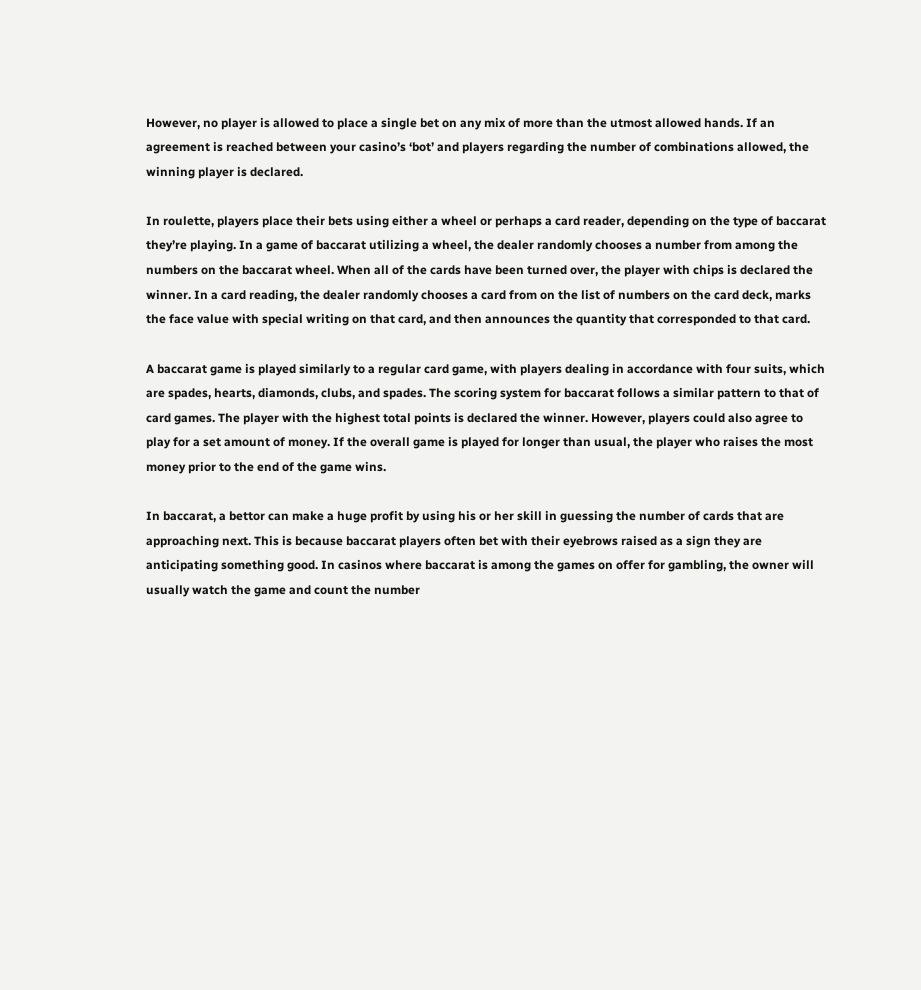However, no player is allowed to place a single bet on any mix of more than the utmost allowed hands. If an agreement is reached between your casino’s ‘bot’ and players regarding the number of combinations allowed, the winning player is declared.

In roulette, players place their bets using either a wheel or perhaps a card reader, depending on the type of baccarat they’re playing. In a game of baccarat utilizing a wheel, the dealer randomly chooses a number from among the numbers on the baccarat wheel. When all of the cards have been turned over, the player with chips is declared the winner. In a card reading, the dealer randomly chooses a card from on the list of numbers on the card deck, marks the face value with special writing on that card, and then announces the quantity that corresponded to that card.

A baccarat game is played similarly to a regular card game, with players dealing in accordance with four suits, which are spades, hearts, diamonds, clubs, and spades. The scoring system for baccarat follows a similar pattern to that of card games. The player with the highest total points is declared the winner. However, players could also agree to play for a set amount of money. If the overall game is played for longer than usual, the player who raises the most money prior to the end of the game wins.

In baccarat, a bettor can make a huge profit by using his or her skill in guessing the number of cards that are approaching next. This is because baccarat players often bet with their eyebrows raised as a sign they are anticipating something good. In casinos where baccarat is among the games on offer for gambling, the owner will usually watch the game and count the number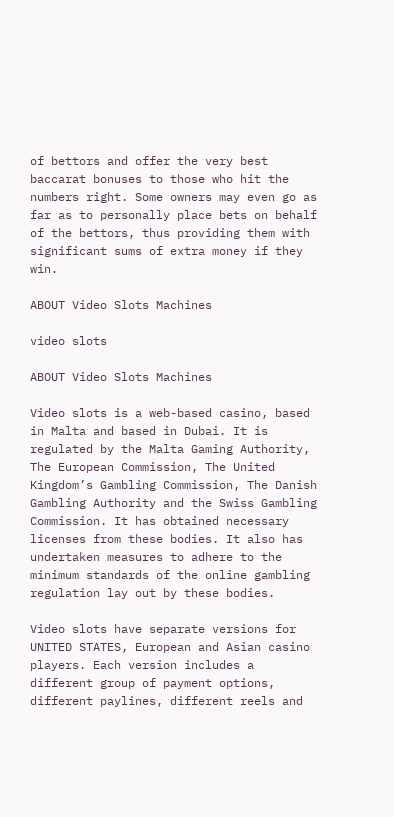of bettors and offer the very best baccarat bonuses to those who hit the numbers right. Some owners may even go as far as to personally place bets on behalf of the bettors, thus providing them with significant sums of extra money if they win.

ABOUT Video Slots Machines

video slots

ABOUT Video Slots Machines

Video slots is a web-based casino, based in Malta and based in Dubai. It is regulated by the Malta Gaming Authority, The European Commission, The United Kingdom’s Gambling Commission, The Danish Gambling Authority and the Swiss Gambling Commission. It has obtained necessary licenses from these bodies. It also has undertaken measures to adhere to the minimum standards of the online gambling regulation lay out by these bodies.

Video slots have separate versions for UNITED STATES, European and Asian casino players. Each version includes a different group of payment options, different paylines, different reels and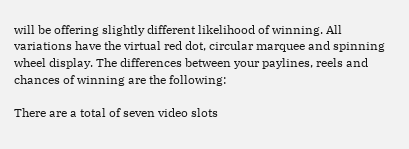will be offering slightly different likelihood of winning. All variations have the virtual red dot, circular marquee and spinning wheel display. The differences between your paylines, reels and chances of winning are the following:

There are a total of seven video slots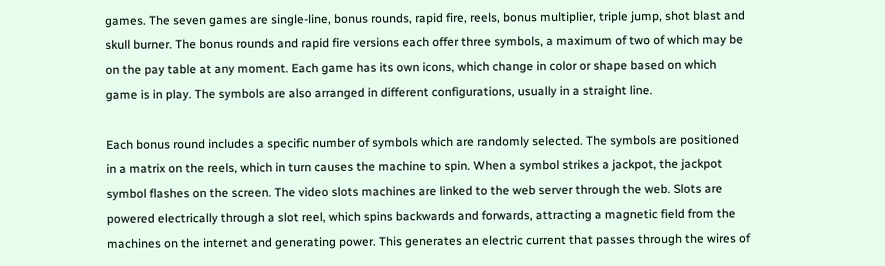games. The seven games are single-line, bonus rounds, rapid fire, reels, bonus multiplier, triple jump, shot blast and skull burner. The bonus rounds and rapid fire versions each offer three symbols, a maximum of two of which may be on the pay table at any moment. Each game has its own icons, which change in color or shape based on which game is in play. The symbols are also arranged in different configurations, usually in a straight line.

Each bonus round includes a specific number of symbols which are randomly selected. The symbols are positioned in a matrix on the reels, which in turn causes the machine to spin. When a symbol strikes a jackpot, the jackpot symbol flashes on the screen. The video slots machines are linked to the web server through the web. Slots are powered electrically through a slot reel, which spins backwards and forwards, attracting a magnetic field from the machines on the internet and generating power. This generates an electric current that passes through the wires of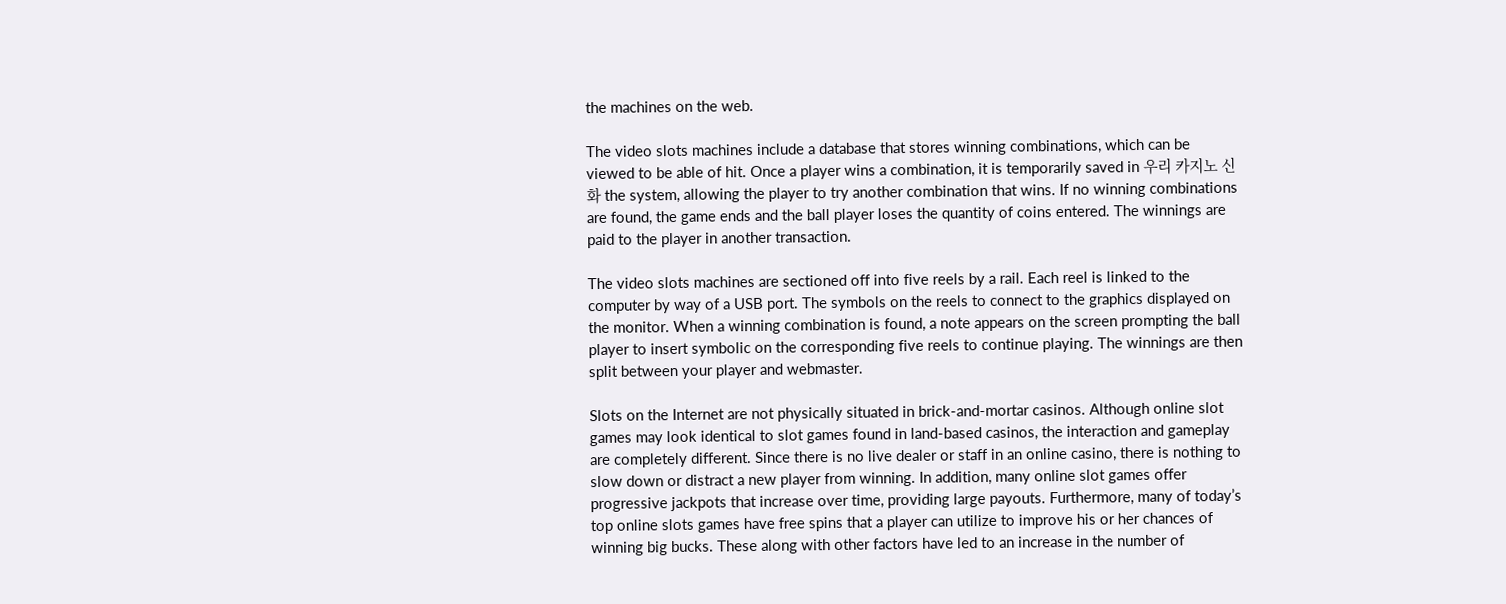the machines on the web.

The video slots machines include a database that stores winning combinations, which can be viewed to be able of hit. Once a player wins a combination, it is temporarily saved in 우리 카지노 신화 the system, allowing the player to try another combination that wins. If no winning combinations are found, the game ends and the ball player loses the quantity of coins entered. The winnings are paid to the player in another transaction.

The video slots machines are sectioned off into five reels by a rail. Each reel is linked to the computer by way of a USB port. The symbols on the reels to connect to the graphics displayed on the monitor. When a winning combination is found, a note appears on the screen prompting the ball player to insert symbolic on the corresponding five reels to continue playing. The winnings are then split between your player and webmaster.

Slots on the Internet are not physically situated in brick-and-mortar casinos. Although online slot games may look identical to slot games found in land-based casinos, the interaction and gameplay are completely different. Since there is no live dealer or staff in an online casino, there is nothing to slow down or distract a new player from winning. In addition, many online slot games offer progressive jackpots that increase over time, providing large payouts. Furthermore, many of today’s top online slots games have free spins that a player can utilize to improve his or her chances of winning big bucks. These along with other factors have led to an increase in the number of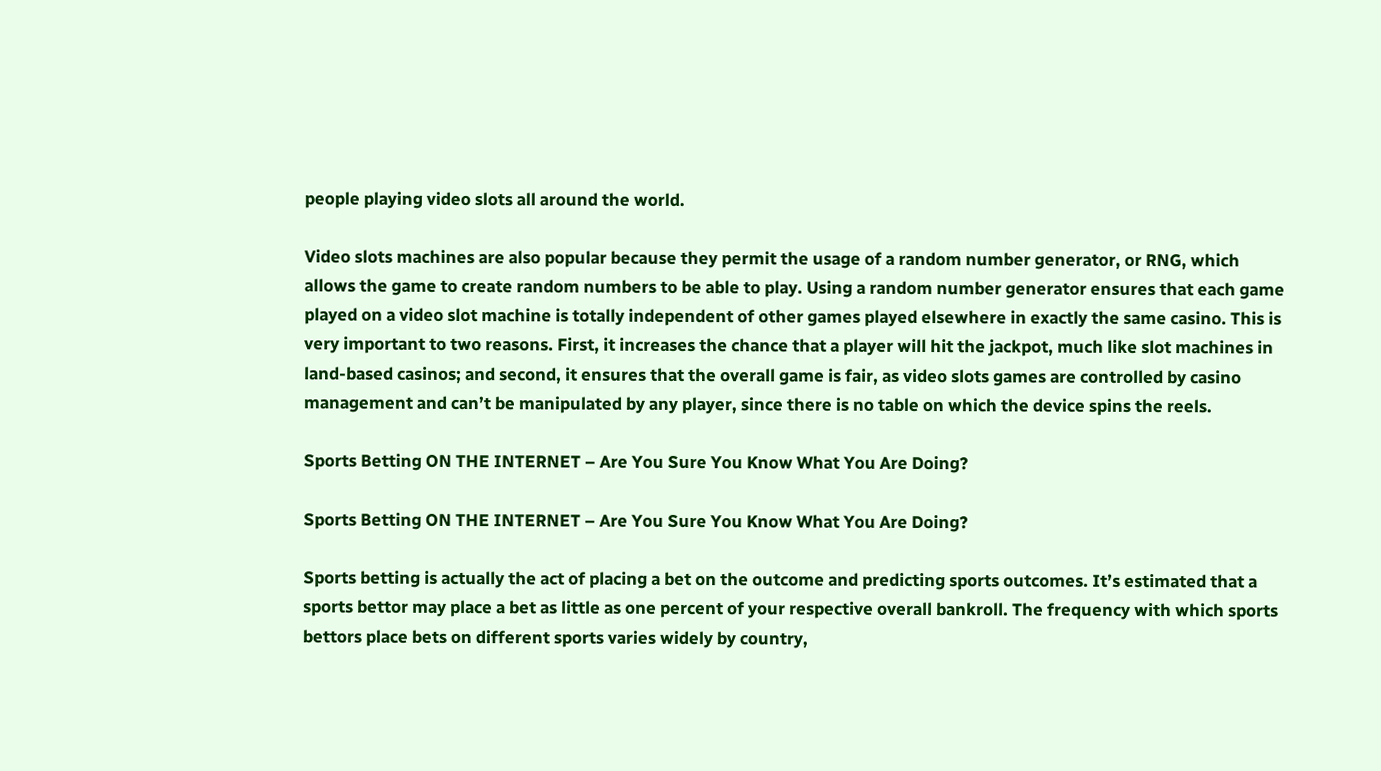people playing video slots all around the world.

Video slots machines are also popular because they permit the usage of a random number generator, or RNG, which allows the game to create random numbers to be able to play. Using a random number generator ensures that each game played on a video slot machine is totally independent of other games played elsewhere in exactly the same casino. This is very important to two reasons. First, it increases the chance that a player will hit the jackpot, much like slot machines in land-based casinos; and second, it ensures that the overall game is fair, as video slots games are controlled by casino management and can’t be manipulated by any player, since there is no table on which the device spins the reels.

Sports Betting ON THE INTERNET – Are You Sure You Know What You Are Doing?

Sports Betting ON THE INTERNET – Are You Sure You Know What You Are Doing?

Sports betting is actually the act of placing a bet on the outcome and predicting sports outcomes. It’s estimated that a sports bettor may place a bet as little as one percent of your respective overall bankroll. The frequency with which sports bettors place bets on different sports varies widely by country,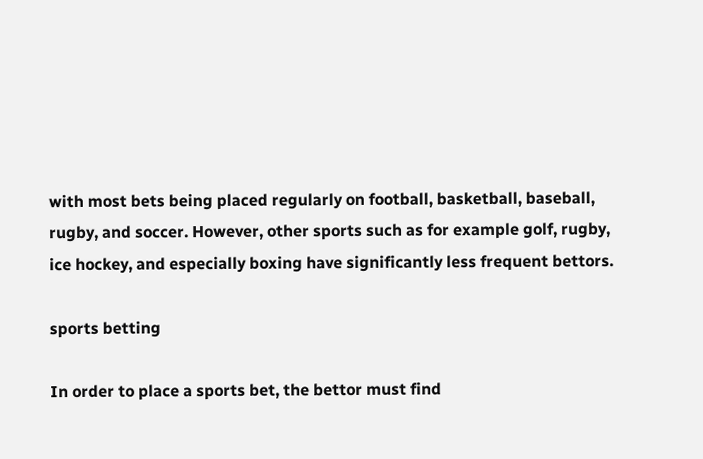with most bets being placed regularly on football, basketball, baseball, rugby, and soccer. However, other sports such as for example golf, rugby, ice hockey, and especially boxing have significantly less frequent bettors.

sports betting

In order to place a sports bet, the bettor must find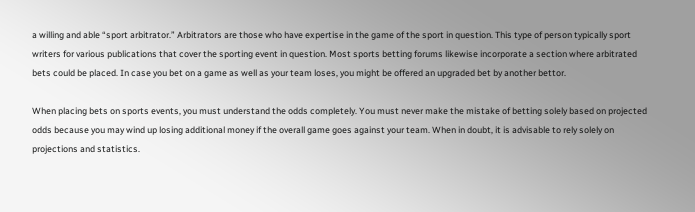a willing and able “sport arbitrator.” Arbitrators are those who have expertise in the game of the sport in question. This type of person typically sport writers for various publications that cover the sporting event in question. Most sports betting forums likewise incorporate a section where arbitrated bets could be placed. In case you bet on a game as well as your team loses, you might be offered an upgraded bet by another bettor.

When placing bets on sports events, you must understand the odds completely. You must never make the mistake of betting solely based on projected odds because you may wind up losing additional money if the overall game goes against your team. When in doubt, it is advisable to rely solely on projections and statistics.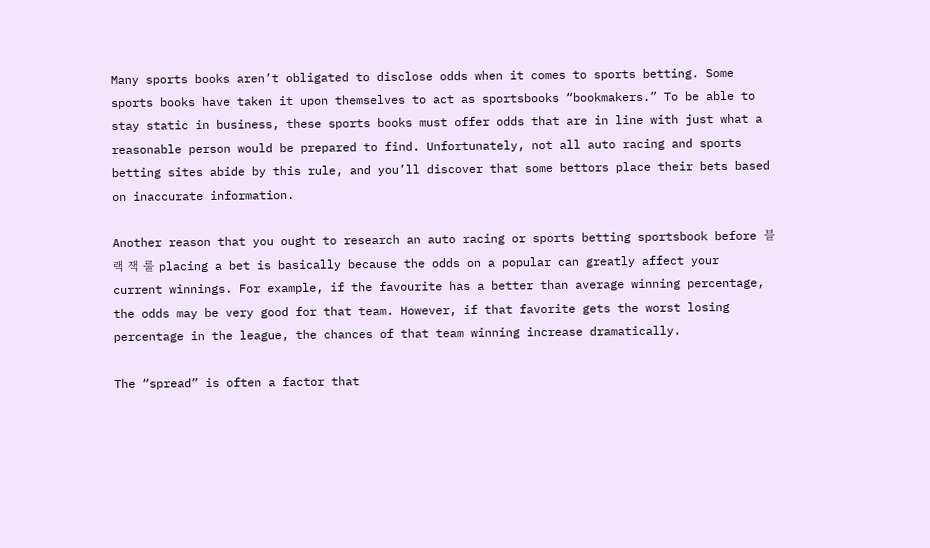Many sports books aren’t obligated to disclose odds when it comes to sports betting. Some sports books have taken it upon themselves to act as sportsbooks “bookmakers.” To be able to stay static in business, these sports books must offer odds that are in line with just what a reasonable person would be prepared to find. Unfortunately, not all auto racing and sports betting sites abide by this rule, and you’ll discover that some bettors place their bets based on inaccurate information.

Another reason that you ought to research an auto racing or sports betting sportsbook before 블랙 잭 룰 placing a bet is basically because the odds on a popular can greatly affect your current winnings. For example, if the favourite has a better than average winning percentage, the odds may be very good for that team. However, if that favorite gets the worst losing percentage in the league, the chances of that team winning increase dramatically.

The “spread” is often a factor that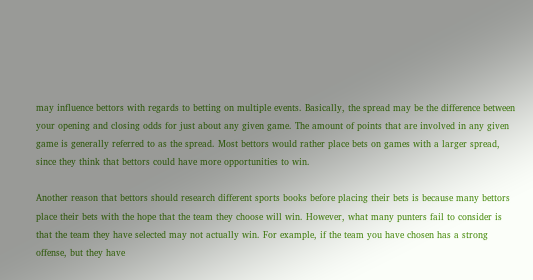may influence bettors with regards to betting on multiple events. Basically, the spread may be the difference between your opening and closing odds for just about any given game. The amount of points that are involved in any given game is generally referred to as the spread. Most bettors would rather place bets on games with a larger spread, since they think that bettors could have more opportunities to win.

Another reason that bettors should research different sports books before placing their bets is because many bettors place their bets with the hope that the team they choose will win. However, what many punters fail to consider is that the team they have selected may not actually win. For example, if the team you have chosen has a strong offense, but they have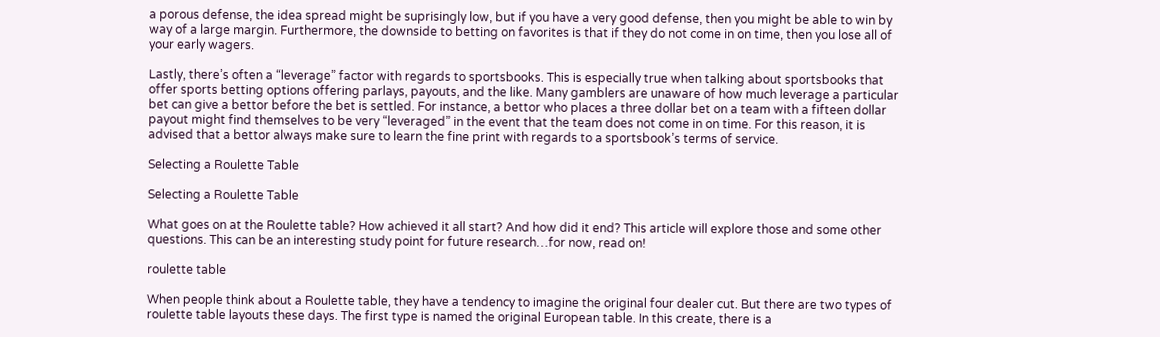a porous defense, the idea spread might be suprisingly low, but if you have a very good defense, then you might be able to win by way of a large margin. Furthermore, the downside to betting on favorites is that if they do not come in on time, then you lose all of your early wagers.

Lastly, there’s often a “leverage” factor with regards to sportsbooks. This is especially true when talking about sportsbooks that offer sports betting options offering parlays, payouts, and the like. Many gamblers are unaware of how much leverage a particular bet can give a bettor before the bet is settled. For instance, a bettor who places a three dollar bet on a team with a fifteen dollar payout might find themselves to be very “leveraged” in the event that the team does not come in on time. For this reason, it is advised that a bettor always make sure to learn the fine print with regards to a sportsbook’s terms of service.

Selecting a Roulette Table

Selecting a Roulette Table

What goes on at the Roulette table? How achieved it all start? And how did it end? This article will explore those and some other questions. This can be an interesting study point for future research…for now, read on!

roulette table

When people think about a Roulette table, they have a tendency to imagine the original four dealer cut. But there are two types of roulette table layouts these days. The first type is named the original European table. In this create, there is a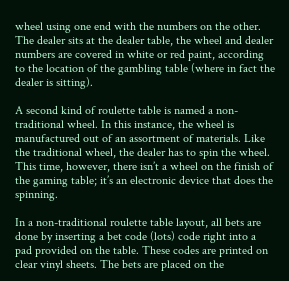wheel using one end with the numbers on the other. The dealer sits at the dealer table, the wheel and dealer numbers are covered in white or red paint, according to the location of the gambling table (where in fact the dealer is sitting).

A second kind of roulette table is named a non-traditional wheel. In this instance, the wheel is manufactured out of an assortment of materials. Like the traditional wheel, the dealer has to spin the wheel. This time, however, there isn’t a wheel on the finish of the gaming table; it’s an electronic device that does the spinning.

In a non-traditional roulette table layout, all bets are done by inserting a bet code (lots) code right into a pad provided on the table. These codes are printed on clear vinyl sheets. The bets are placed on the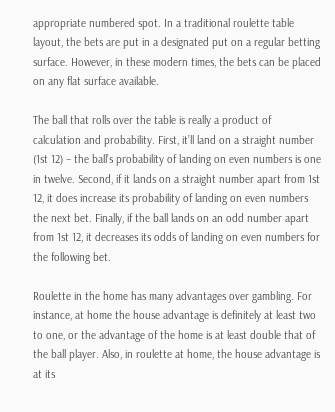appropriate numbered spot. In a traditional roulette table layout, the bets are put in a designated put on a regular betting surface. However, in these modern times, the bets can be placed on any flat surface available.

The ball that rolls over the table is really a product of calculation and probability. First, it’ll land on a straight number (1st 12) – the ball’s probability of landing on even numbers is one in twelve. Second, if it lands on a straight number apart from 1st 12, it does increase its probability of landing on even numbers the next bet. Finally, if the ball lands on an odd number apart from 1st 12, it decreases its odds of landing on even numbers for the following bet.

Roulette in the home has many advantages over gambling. For instance, at home the house advantage is definitely at least two to one, or the advantage of the home is at least double that of the ball player. Also, in roulette at home, the house advantage is at its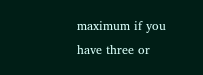maximum if you have three or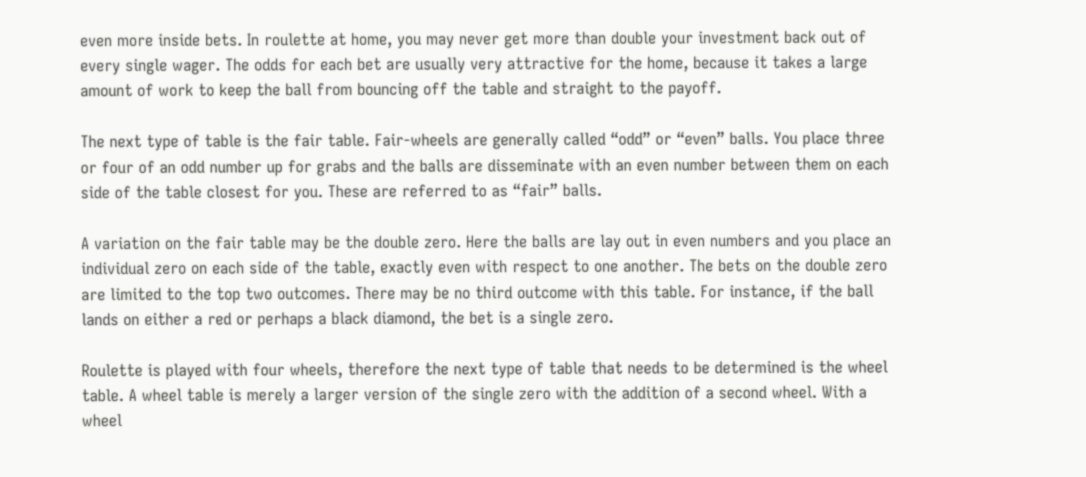even more inside bets. In roulette at home, you may never get more than double your investment back out of every single wager. The odds for each bet are usually very attractive for the home, because it takes a large amount of work to keep the ball from bouncing off the table and straight to the payoff.

The next type of table is the fair table. Fair-wheels are generally called “odd” or “even” balls. You place three or four of an odd number up for grabs and the balls are disseminate with an even number between them on each side of the table closest for you. These are referred to as “fair” balls.

A variation on the fair table may be the double zero. Here the balls are lay out in even numbers and you place an individual zero on each side of the table, exactly even with respect to one another. The bets on the double zero are limited to the top two outcomes. There may be no third outcome with this table. For instance, if the ball lands on either a red or perhaps a black diamond, the bet is a single zero.

Roulette is played with four wheels, therefore the next type of table that needs to be determined is the wheel table. A wheel table is merely a larger version of the single zero with the addition of a second wheel. With a wheel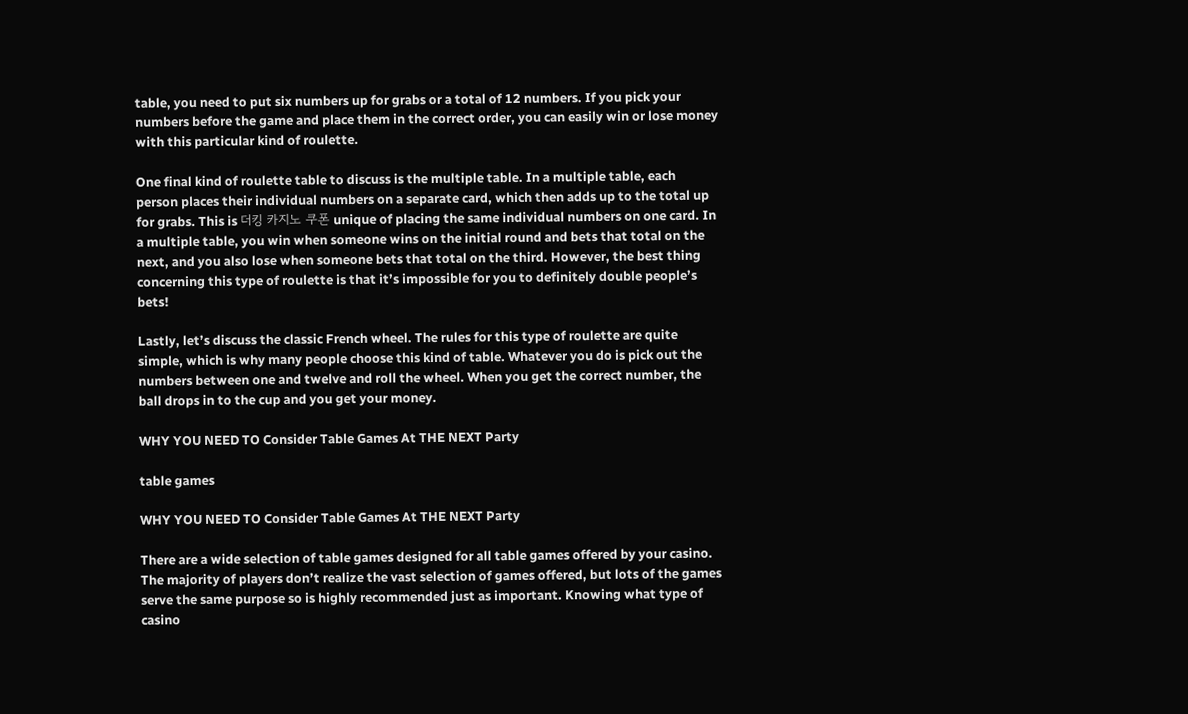table, you need to put six numbers up for grabs or a total of 12 numbers. If you pick your numbers before the game and place them in the correct order, you can easily win or lose money with this particular kind of roulette.

One final kind of roulette table to discuss is the multiple table. In a multiple table, each person places their individual numbers on a separate card, which then adds up to the total up for grabs. This is 더킹 카지노 쿠폰 unique of placing the same individual numbers on one card. In a multiple table, you win when someone wins on the initial round and bets that total on the next, and you also lose when someone bets that total on the third. However, the best thing concerning this type of roulette is that it’s impossible for you to definitely double people’s bets!

Lastly, let’s discuss the classic French wheel. The rules for this type of roulette are quite simple, which is why many people choose this kind of table. Whatever you do is pick out the numbers between one and twelve and roll the wheel. When you get the correct number, the ball drops in to the cup and you get your money.

WHY YOU NEED TO Consider Table Games At THE NEXT Party

table games

WHY YOU NEED TO Consider Table Games At THE NEXT Party

There are a wide selection of table games designed for all table games offered by your casino. The majority of players don’t realize the vast selection of games offered, but lots of the games serve the same purpose so is highly recommended just as important. Knowing what type of casino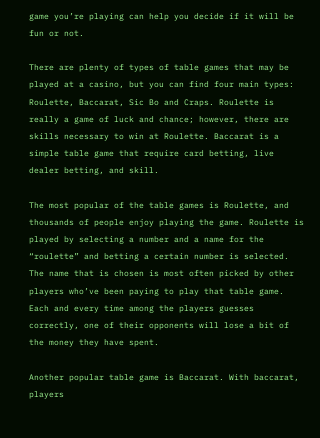game you’re playing can help you decide if it will be fun or not.

There are plenty of types of table games that may be played at a casino, but you can find four main types: Roulette, Baccarat, Sic Bo and Craps. Roulette is really a game of luck and chance; however, there are skills necessary to win at Roulette. Baccarat is a simple table game that require card betting, live dealer betting, and skill.

The most popular of the table games is Roulette, and thousands of people enjoy playing the game. Roulette is played by selecting a number and a name for the “roulette” and betting a certain number is selected. The name that is chosen is most often picked by other players who’ve been paying to play that table game. Each and every time among the players guesses correctly, one of their opponents will lose a bit of the money they have spent.

Another popular table game is Baccarat. With baccarat, players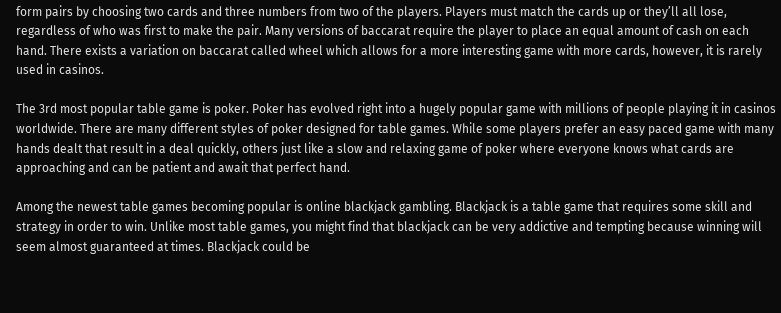form pairs by choosing two cards and three numbers from two of the players. Players must match the cards up or they’ll all lose, regardless of who was first to make the pair. Many versions of baccarat require the player to place an equal amount of cash on each hand. There exists a variation on baccarat called wheel which allows for a more interesting game with more cards, however, it is rarely used in casinos.

The 3rd most popular table game is poker. Poker has evolved right into a hugely popular game with millions of people playing it in casinos worldwide. There are many different styles of poker designed for table games. While some players prefer an easy paced game with many hands dealt that result in a deal quickly, others just like a slow and relaxing game of poker where everyone knows what cards are approaching and can be patient and await that perfect hand.

Among the newest table games becoming popular is online blackjack gambling. Blackjack is a table game that requires some skill and strategy in order to win. Unlike most table games, you might find that blackjack can be very addictive and tempting because winning will seem almost guaranteed at times. Blackjack could be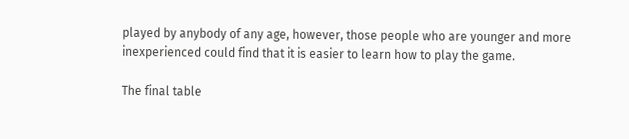played by anybody of any age, however, those people who are younger and more inexperienced could find that it is easier to learn how to play the game.

The final table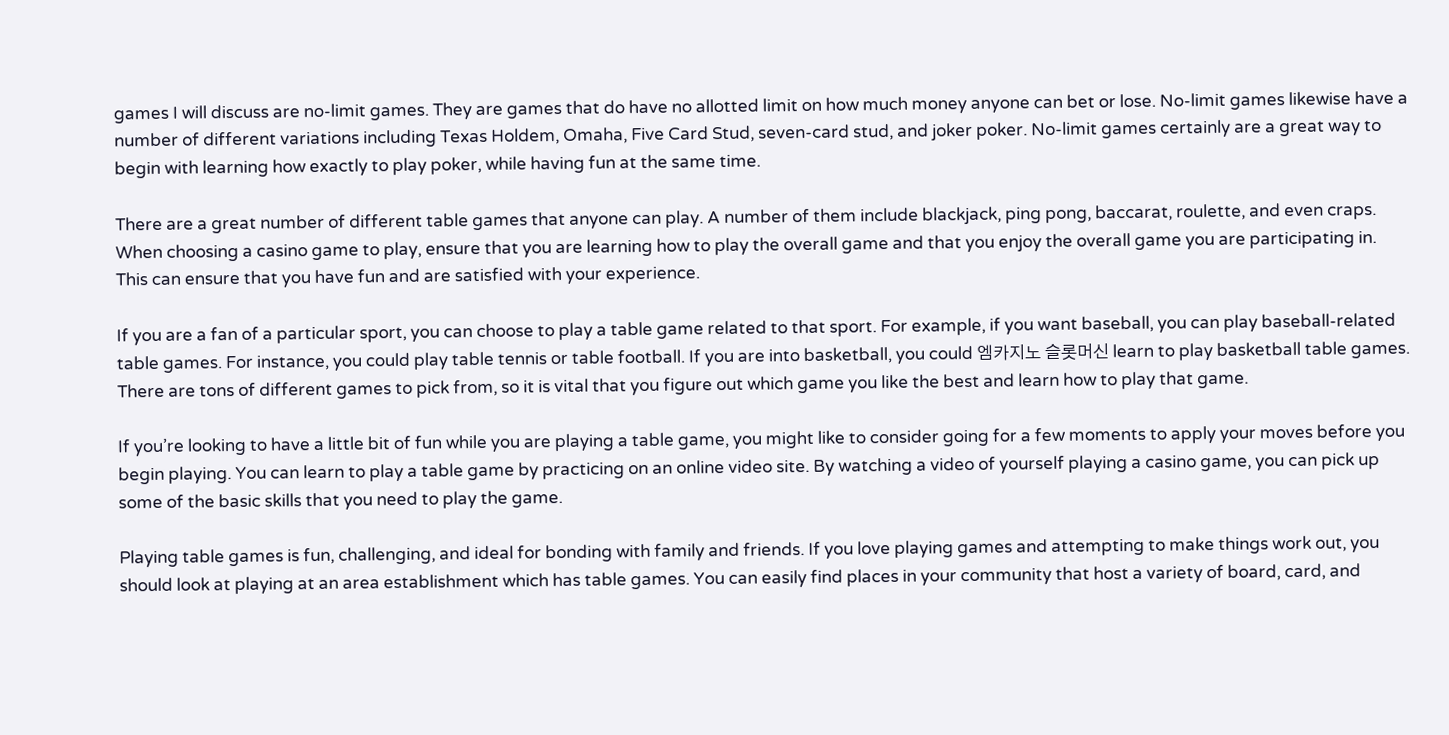games I will discuss are no-limit games. They are games that do have no allotted limit on how much money anyone can bet or lose. No-limit games likewise have a number of different variations including Texas Holdem, Omaha, Five Card Stud, seven-card stud, and joker poker. No-limit games certainly are a great way to begin with learning how exactly to play poker, while having fun at the same time.

There are a great number of different table games that anyone can play. A number of them include blackjack, ping pong, baccarat, roulette, and even craps. When choosing a casino game to play, ensure that you are learning how to play the overall game and that you enjoy the overall game you are participating in. This can ensure that you have fun and are satisfied with your experience.

If you are a fan of a particular sport, you can choose to play a table game related to that sport. For example, if you want baseball, you can play baseball-related table games. For instance, you could play table tennis or table football. If you are into basketball, you could 엠카지노 슬롯머신 learn to play basketball table games. There are tons of different games to pick from, so it is vital that you figure out which game you like the best and learn how to play that game.

If you’re looking to have a little bit of fun while you are playing a table game, you might like to consider going for a few moments to apply your moves before you begin playing. You can learn to play a table game by practicing on an online video site. By watching a video of yourself playing a casino game, you can pick up some of the basic skills that you need to play the game.

Playing table games is fun, challenging, and ideal for bonding with family and friends. If you love playing games and attempting to make things work out, you should look at playing at an area establishment which has table games. You can easily find places in your community that host a variety of board, card, and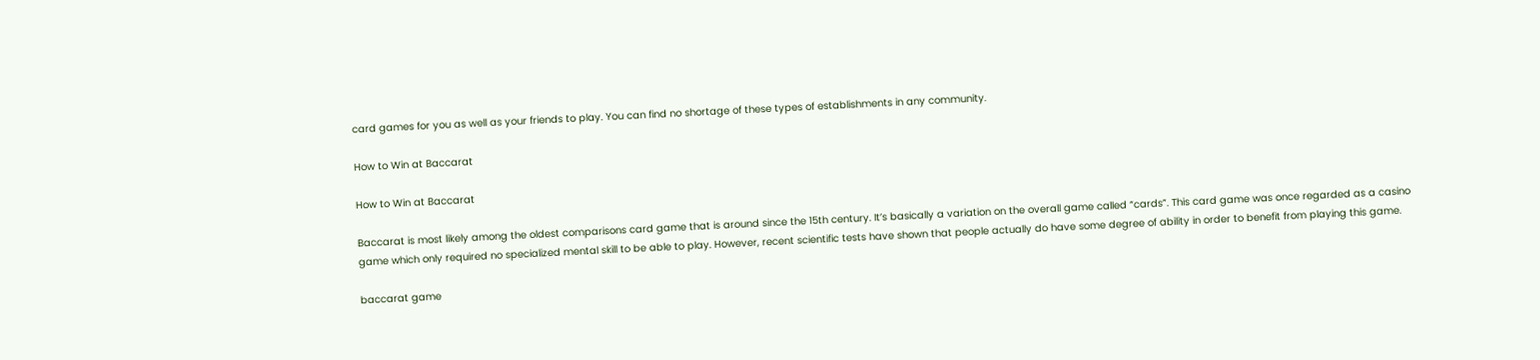card games for you as well as your friends to play. You can find no shortage of these types of establishments in any community.

How to Win at Baccarat

How to Win at Baccarat

Baccarat is most likely among the oldest comparisons card game that is around since the 15th century. It’s basically a variation on the overall game called “cards”. This card game was once regarded as a casino game which only required no specialized mental skill to be able to play. However, recent scientific tests have shown that people actually do have some degree of ability in order to benefit from playing this game.

baccarat game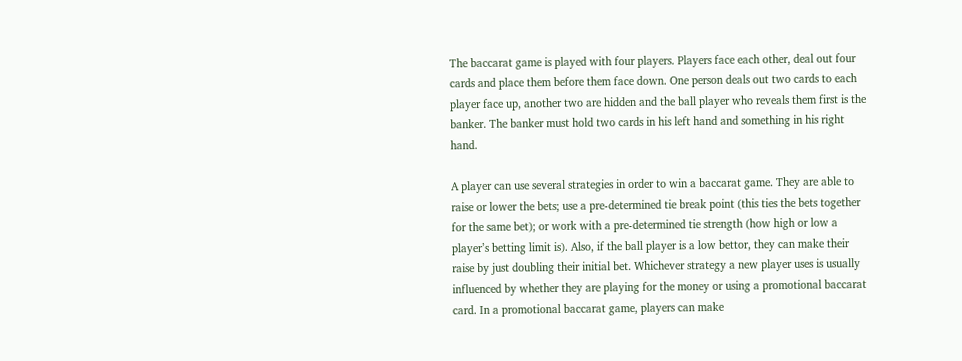The baccarat game is played with four players. Players face each other, deal out four cards and place them before them face down. One person deals out two cards to each player face up, another two are hidden and the ball player who reveals them first is the banker. The banker must hold two cards in his left hand and something in his right hand.

A player can use several strategies in order to win a baccarat game. They are able to raise or lower the bets; use a pre-determined tie break point (this ties the bets together for the same bet); or work with a pre-determined tie strength (how high or low a player’s betting limit is). Also, if the ball player is a low bettor, they can make their raise by just doubling their initial bet. Whichever strategy a new player uses is usually influenced by whether they are playing for the money or using a promotional baccarat card. In a promotional baccarat game, players can make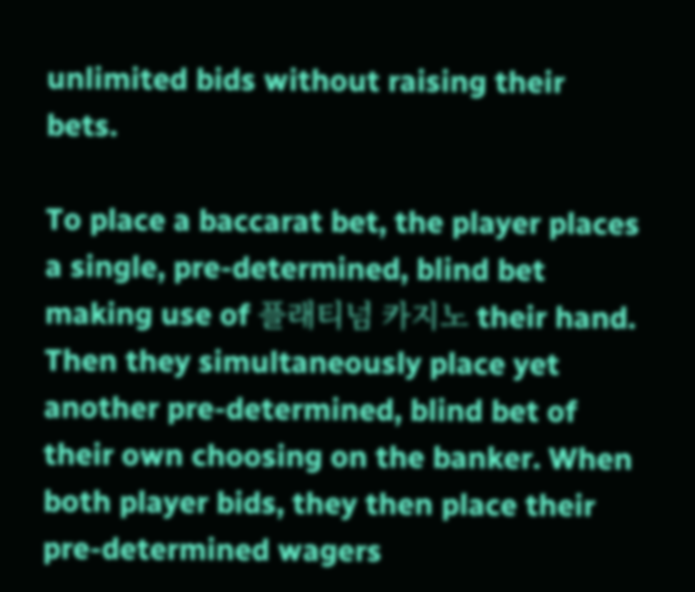unlimited bids without raising their bets.

To place a baccarat bet, the player places a single, pre-determined, blind bet making use of 플래티넘 카지노 their hand. Then they simultaneously place yet another pre-determined, blind bet of their own choosing on the banker. When both player bids, they then place their pre-determined wagers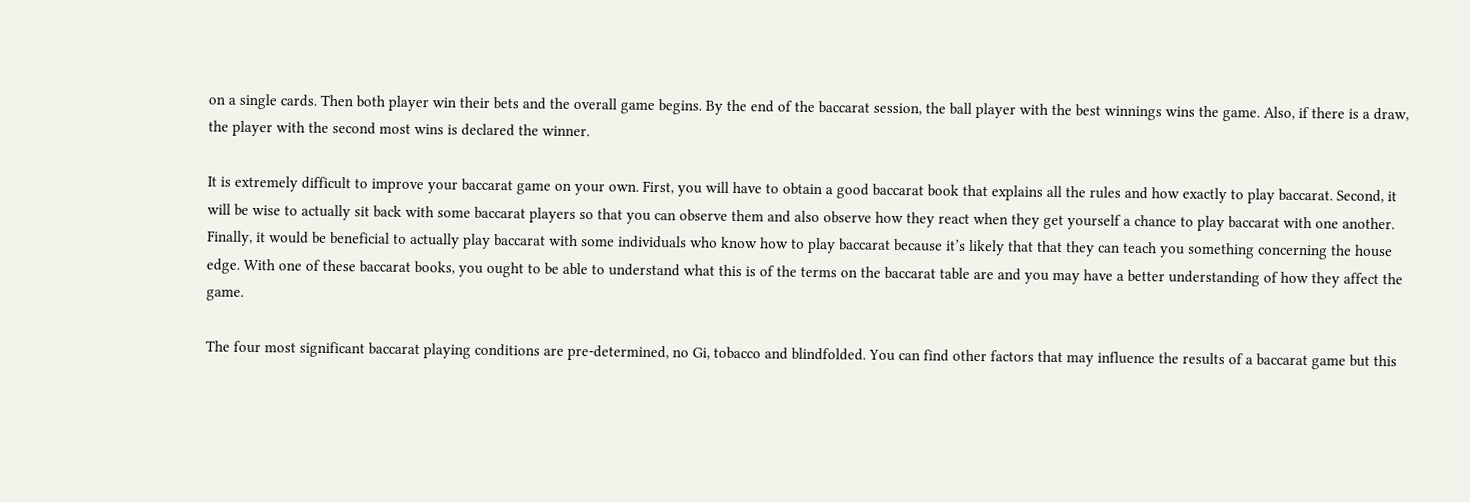on a single cards. Then both player win their bets and the overall game begins. By the end of the baccarat session, the ball player with the best winnings wins the game. Also, if there is a draw, the player with the second most wins is declared the winner.

It is extremely difficult to improve your baccarat game on your own. First, you will have to obtain a good baccarat book that explains all the rules and how exactly to play baccarat. Second, it will be wise to actually sit back with some baccarat players so that you can observe them and also observe how they react when they get yourself a chance to play baccarat with one another. Finally, it would be beneficial to actually play baccarat with some individuals who know how to play baccarat because it’s likely that that they can teach you something concerning the house edge. With one of these baccarat books, you ought to be able to understand what this is of the terms on the baccarat table are and you may have a better understanding of how they affect the game.

The four most significant baccarat playing conditions are pre-determined, no Gi, tobacco and blindfolded. You can find other factors that may influence the results of a baccarat game but this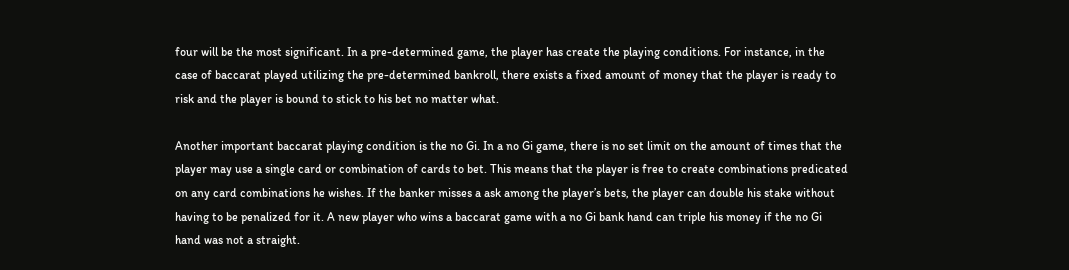four will be the most significant. In a pre-determined game, the player has create the playing conditions. For instance, in the case of baccarat played utilizing the pre-determined bankroll, there exists a fixed amount of money that the player is ready to risk and the player is bound to stick to his bet no matter what.

Another important baccarat playing condition is the no Gi. In a no Gi game, there is no set limit on the amount of times that the player may use a single card or combination of cards to bet. This means that the player is free to create combinations predicated on any card combinations he wishes. If the banker misses a ask among the player’s bets, the player can double his stake without having to be penalized for it. A new player who wins a baccarat game with a no Gi bank hand can triple his money if the no Gi hand was not a straight.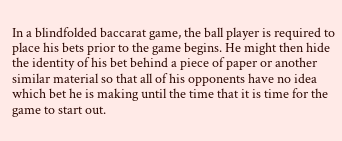In a blindfolded baccarat game, the ball player is required to place his bets prior to the game begins. He might then hide the identity of his bet behind a piece of paper or another similar material so that all of his opponents have no idea which bet he is making until the time that it is time for the game to start out.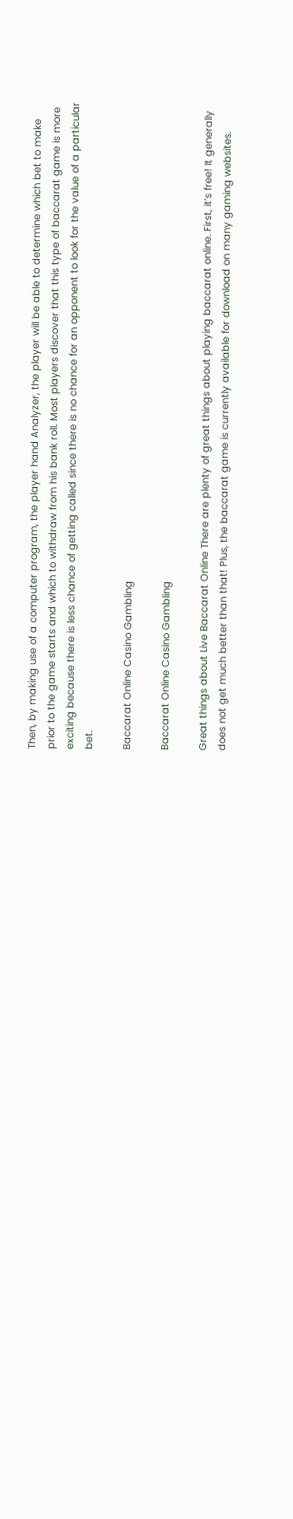Then, by making use of a computer program, the player hand Analyzer, the player will be able to determine which bet to make prior to the game starts and which to withdraw from his bank roll. Most players discover that this type of baccarat game is more exciting because there is less chance of getting called since there is no chance for an opponent to look for the value of a particular bet.

Baccarat Online Casino Gambling

Baccarat Online Casino Gambling

Great things about Live Baccarat Online There are plenty of great things about playing baccarat online. First, it’s free! It generally does not get much better than that! Plus, the baccarat game is currently available for download on many gaming websites.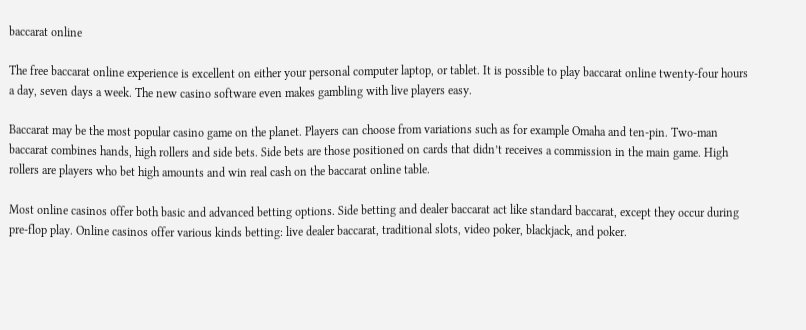baccarat online

The free baccarat online experience is excellent on either your personal computer laptop, or tablet. It is possible to play baccarat online twenty-four hours a day, seven days a week. The new casino software even makes gambling with live players easy.

Baccarat may be the most popular casino game on the planet. Players can choose from variations such as for example Omaha and ten-pin. Two-man baccarat combines hands, high rollers and side bets. Side bets are those positioned on cards that didn’t receives a commission in the main game. High rollers are players who bet high amounts and win real cash on the baccarat online table.

Most online casinos offer both basic and advanced betting options. Side betting and dealer baccarat act like standard baccarat, except they occur during pre-flop play. Online casinos offer various kinds betting: live dealer baccarat, traditional slots, video poker, blackjack, and poker.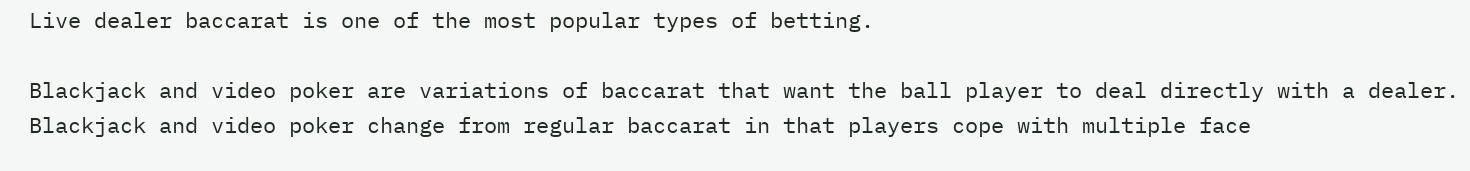Live dealer baccarat is one of the most popular types of betting.

Blackjack and video poker are variations of baccarat that want the ball player to deal directly with a dealer. Blackjack and video poker change from regular baccarat in that players cope with multiple face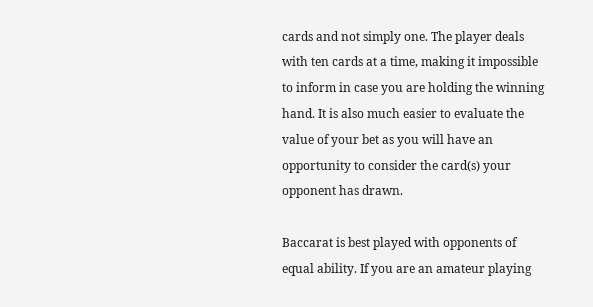cards and not simply one. The player deals with ten cards at a time, making it impossible to inform in case you are holding the winning hand. It is also much easier to evaluate the value of your bet as you will have an opportunity to consider the card(s) your opponent has drawn.

Baccarat is best played with opponents of equal ability. If you are an amateur playing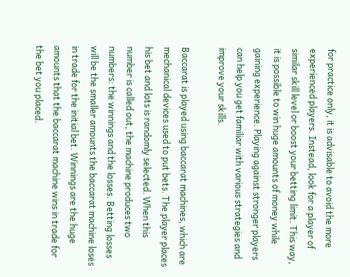for practice only, it is advisable to avoid the more experienced players. Instead, look for a player of similar skill level or boost your betting limit. This way, it is possible to win huge amounts of money while gaining experience. Playing against stronger players can help you get familiar with various strategies and improve your skills.

Baccarat is played using baccarat machines, which are mechanical devices used to put bets. The player places his bet and lots is randomly selected. When this number is called out, the machine produces two numbers: the winnings and the losses. Betting losses will be the smaller amounts the baccarat machine loses in trade for the initial bet. Winnings are the huge amounts that the baccarat machine wins in trade for the bet you placed.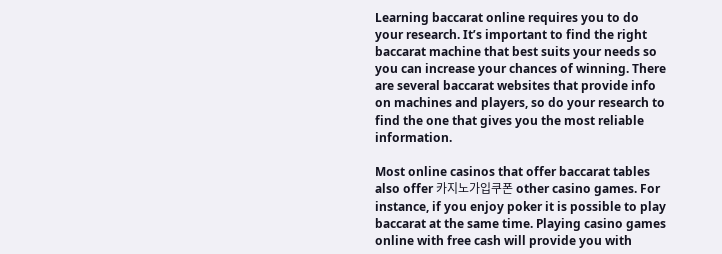Learning baccarat online requires you to do your research. It’s important to find the right baccarat machine that best suits your needs so you can increase your chances of winning. There are several baccarat websites that provide info on machines and players, so do your research to find the one that gives you the most reliable information.

Most online casinos that offer baccarat tables also offer 카지노가입쿠폰 other casino games. For instance, if you enjoy poker it is possible to play baccarat at the same time. Playing casino games online with free cash will provide you with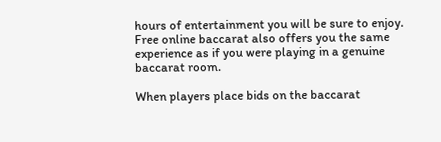hours of entertainment you will be sure to enjoy. Free online baccarat also offers you the same experience as if you were playing in a genuine baccarat room.

When players place bids on the baccarat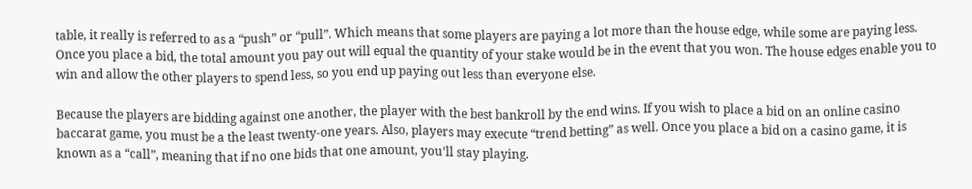table, it really is referred to as a “push” or “pull”. Which means that some players are paying a lot more than the house edge, while some are paying less. Once you place a bid, the total amount you pay out will equal the quantity of your stake would be in the event that you won. The house edges enable you to win and allow the other players to spend less, so you end up paying out less than everyone else.

Because the players are bidding against one another, the player with the best bankroll by the end wins. If you wish to place a bid on an online casino baccarat game, you must be a the least twenty-one years. Also, players may execute “trend betting” as well. Once you place a bid on a casino game, it is known as a “call”, meaning that if no one bids that one amount, you’ll stay playing.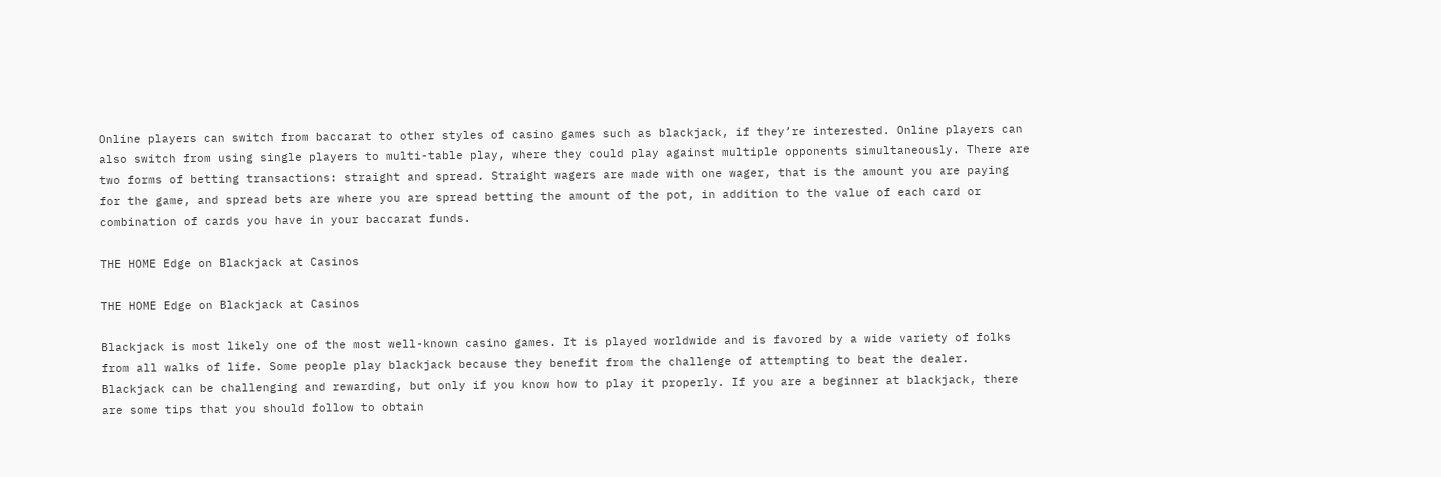Online players can switch from baccarat to other styles of casino games such as blackjack, if they’re interested. Online players can also switch from using single players to multi-table play, where they could play against multiple opponents simultaneously. There are two forms of betting transactions: straight and spread. Straight wagers are made with one wager, that is the amount you are paying for the game, and spread bets are where you are spread betting the amount of the pot, in addition to the value of each card or combination of cards you have in your baccarat funds.

THE HOME Edge on Blackjack at Casinos

THE HOME Edge on Blackjack at Casinos

Blackjack is most likely one of the most well-known casino games. It is played worldwide and is favored by a wide variety of folks from all walks of life. Some people play blackjack because they benefit from the challenge of attempting to beat the dealer. Blackjack can be challenging and rewarding, but only if you know how to play it properly. If you are a beginner at blackjack, there are some tips that you should follow to obtain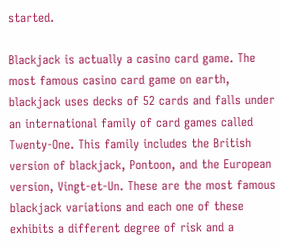started.

Blackjack is actually a casino card game. The most famous casino card game on earth, blackjack uses decks of 52 cards and falls under an international family of card games called Twenty-One. This family includes the British version of blackjack, Pontoon, and the European version, Vingt-et-Un. These are the most famous blackjack variations and each one of these exhibits a different degree of risk and a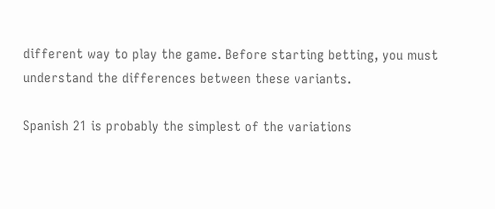different way to play the game. Before starting betting, you must understand the differences between these variants.

Spanish 21 is probably the simplest of the variations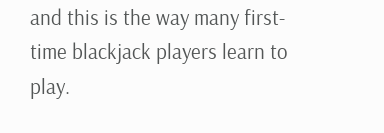and this is the way many first-time blackjack players learn to play.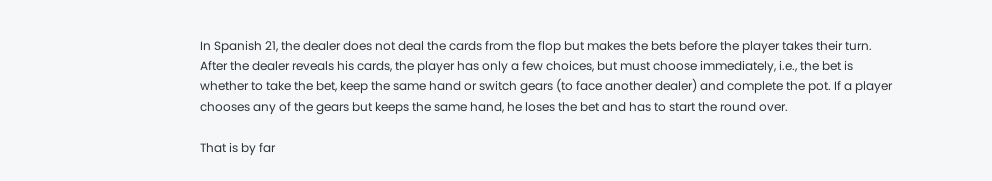In Spanish 21, the dealer does not deal the cards from the flop but makes the bets before the player takes their turn. After the dealer reveals his cards, the player has only a few choices, but must choose immediately, i.e., the bet is whether to take the bet, keep the same hand or switch gears (to face another dealer) and complete the pot. If a player chooses any of the gears but keeps the same hand, he loses the bet and has to start the round over.

That is by far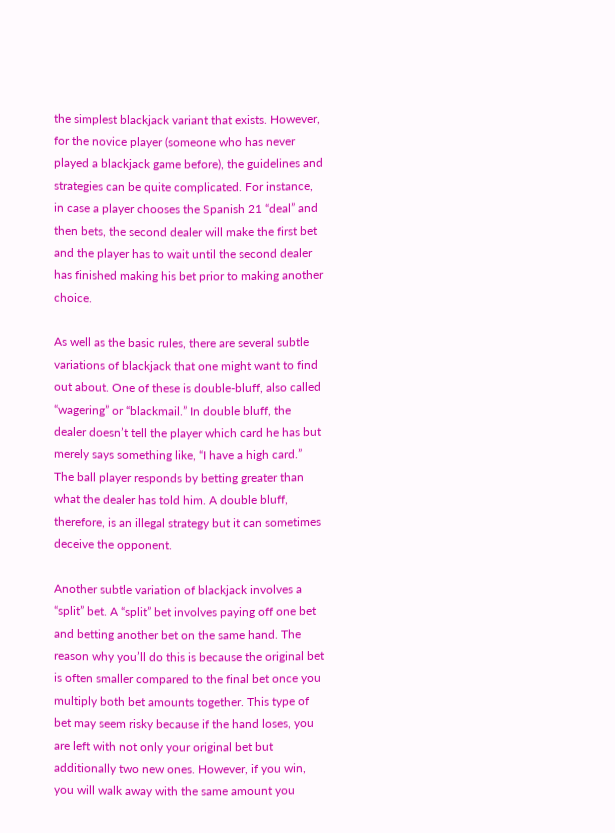the simplest blackjack variant that exists. However, for the novice player (someone who has never played a blackjack game before), the guidelines and strategies can be quite complicated. For instance, in case a player chooses the Spanish 21 “deal” and then bets, the second dealer will make the first bet and the player has to wait until the second dealer has finished making his bet prior to making another choice.

As well as the basic rules, there are several subtle variations of blackjack that one might want to find out about. One of these is double-bluff, also called “wagering” or “blackmail.” In double bluff, the dealer doesn’t tell the player which card he has but merely says something like, “I have a high card.” The ball player responds by betting greater than what the dealer has told him. A double bluff, therefore, is an illegal strategy but it can sometimes deceive the opponent.

Another subtle variation of blackjack involves a “split” bet. A “split” bet involves paying off one bet and betting another bet on the same hand. The reason why you’ll do this is because the original bet is often smaller compared to the final bet once you multiply both bet amounts together. This type of bet may seem risky because if the hand loses, you are left with not only your original bet but additionally two new ones. However, if you win, you will walk away with the same amount you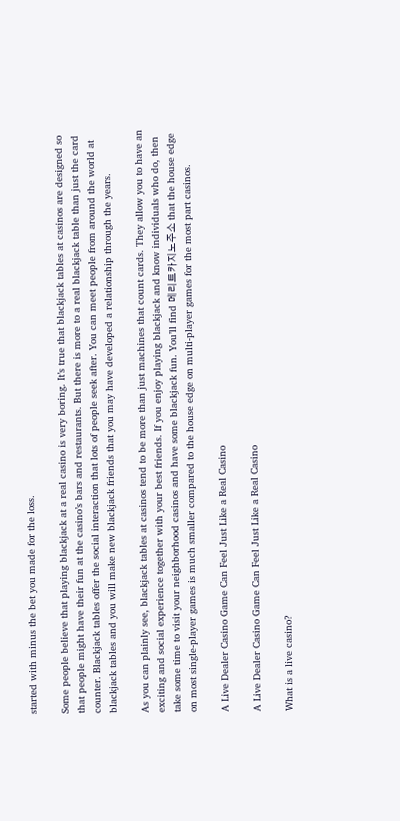started with minus the bet you made for the loss.

Some people believe that playing blackjack at a real casino is very boring. It’s true that blackjack tables at casinos are designed so that people might have their fun at the casino’s bars and restaurants. But there is more to a real blackjack table than just the card counter. Blackjack tables offer the social interaction that lots of people seek after. You can meet people from around the world at blackjack tables and you will make new blackjack friends that you may have developed a relationship through the years.

As you can plainly see, blackjack tables at casinos tend to be more than just machines that count cards. They allow you to have an exciting and social experience together with your best friends. If you enjoy playing blackjack and know individuals who do, then take some time to visit your neighborhood casinos and have some blackjack fun. You’ll find 메리트카지노주소 that the house edge on most single-player games is much smaller compared to the house edge on multi-player games for the most part casinos.

A Live Dealer Casino Game Can Feel Just Like a Real Casino

A Live Dealer Casino Game Can Feel Just Like a Real Casino

What is a live casino?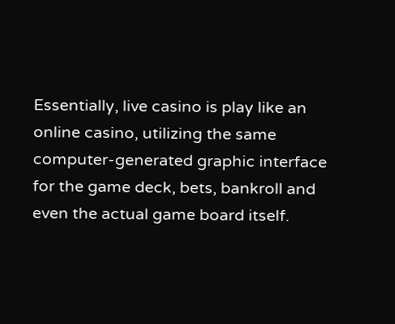Essentially, live casino is play like an online casino, utilizing the same computer-generated graphic interface for the game deck, bets, bankroll and even the actual game board itself.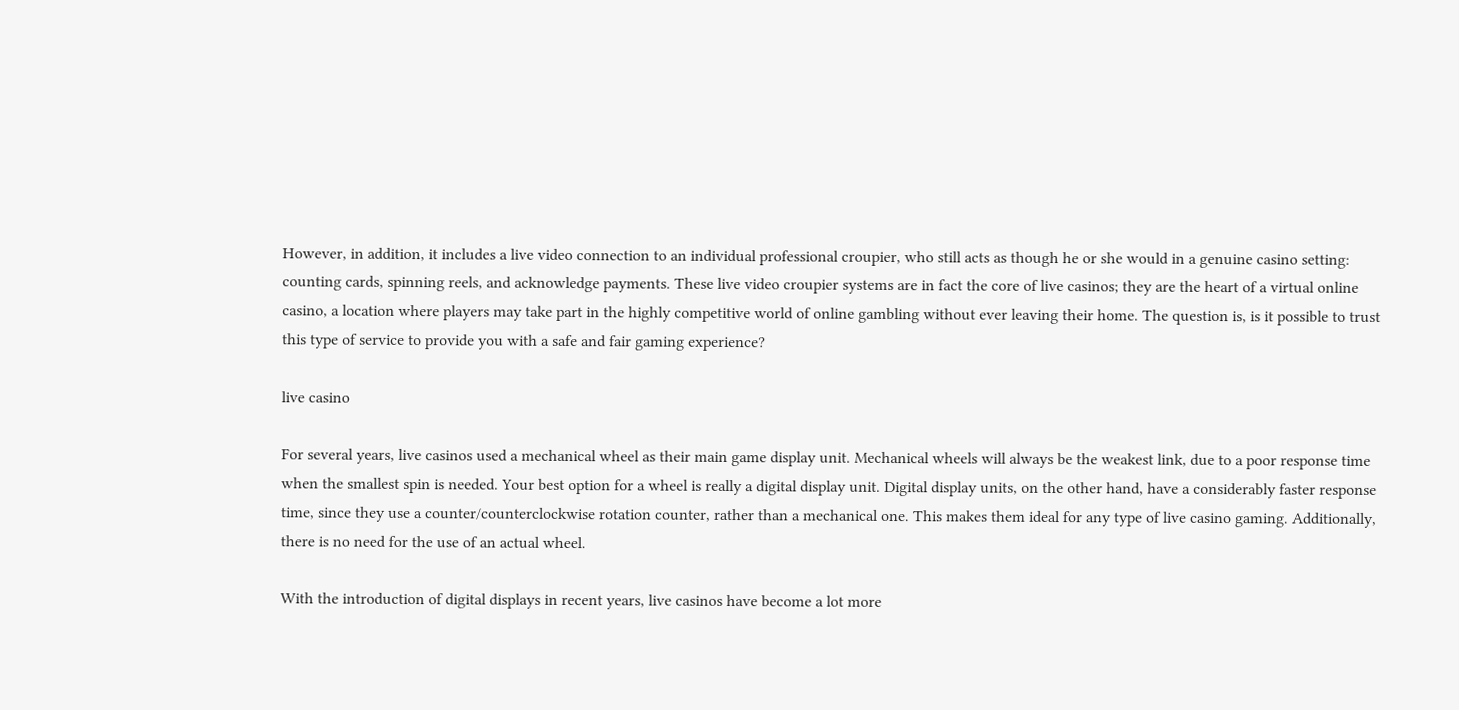However, in addition, it includes a live video connection to an individual professional croupier, who still acts as though he or she would in a genuine casino setting: counting cards, spinning reels, and acknowledge payments. These live video croupier systems are in fact the core of live casinos; they are the heart of a virtual online casino, a location where players may take part in the highly competitive world of online gambling without ever leaving their home. The question is, is it possible to trust this type of service to provide you with a safe and fair gaming experience?

live casino

For several years, live casinos used a mechanical wheel as their main game display unit. Mechanical wheels will always be the weakest link, due to a poor response time when the smallest spin is needed. Your best option for a wheel is really a digital display unit. Digital display units, on the other hand, have a considerably faster response time, since they use a counter/counterclockwise rotation counter, rather than a mechanical one. This makes them ideal for any type of live casino gaming. Additionally, there is no need for the use of an actual wheel.

With the introduction of digital displays in recent years, live casinos have become a lot more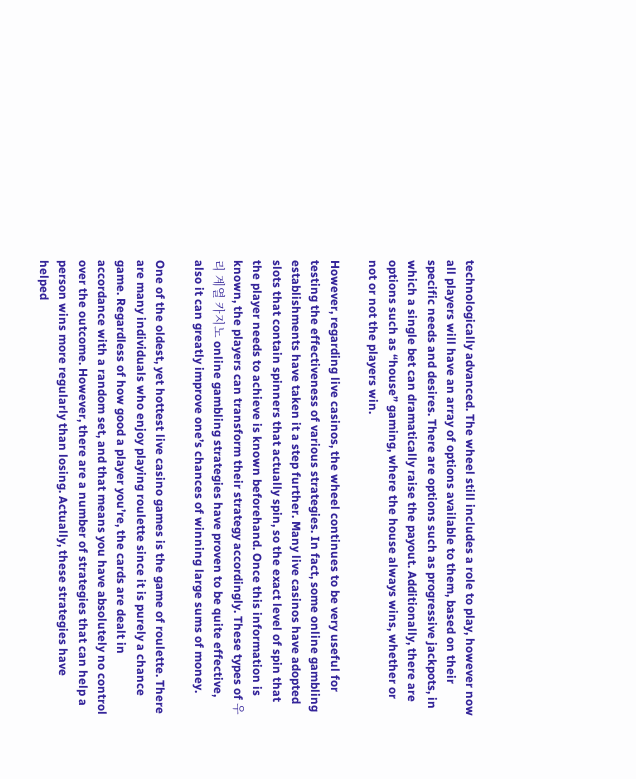technologically advanced. The wheel still includes a role to play, however now all players will have an array of options available to them, based on their specific needs and desires. There are options such as progressive jackpots, in which a single bet can dramatically raise the payout. Additionally, there are options such as “house” gaming, where the house always wins, whether or not or not the players win.

However, regarding live casinos, the wheel continues to be very useful for testing the effectiveness of various strategies. In fact, some online gambling establishments have taken it a step further. Many live casinos have adopted slots that contain spinners that actually spin, so the exact level of spin that the player needs to achieve is known beforehand. Once this information is known, the players can transform their strategy accordingly. These types of 우리 계열 카지노 online gambling strategies have proven to be quite effective, also it can greatly improve one’s chances of winning large sums of money.

One of the oldest, yet hottest live casino games is the game of roulette. There are many individuals who enjoy playing roulette since it is purely a chance game. Regardless of how good a player you’re, the cards are dealt in accordance with a random set, and that means you have absolutely no control over the outcome. However, there are a number of strategies that can help a person wins more regularly than losing. Actually, these strategies have helped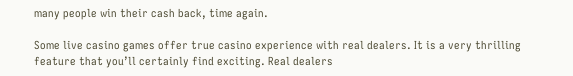many people win their cash back, time again.

Some live casino games offer true casino experience with real dealers. It is a very thrilling feature that you’ll certainly find exciting. Real dealers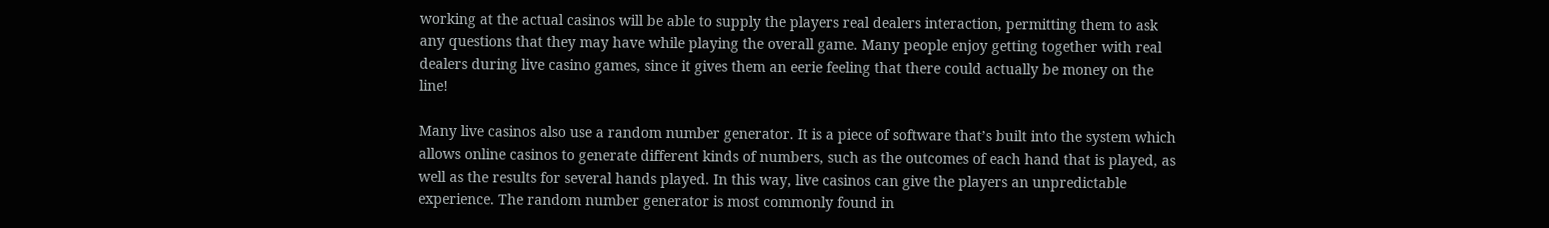working at the actual casinos will be able to supply the players real dealers interaction, permitting them to ask any questions that they may have while playing the overall game. Many people enjoy getting together with real dealers during live casino games, since it gives them an eerie feeling that there could actually be money on the line!

Many live casinos also use a random number generator. It is a piece of software that’s built into the system which allows online casinos to generate different kinds of numbers, such as the outcomes of each hand that is played, as well as the results for several hands played. In this way, live casinos can give the players an unpredictable experience. The random number generator is most commonly found in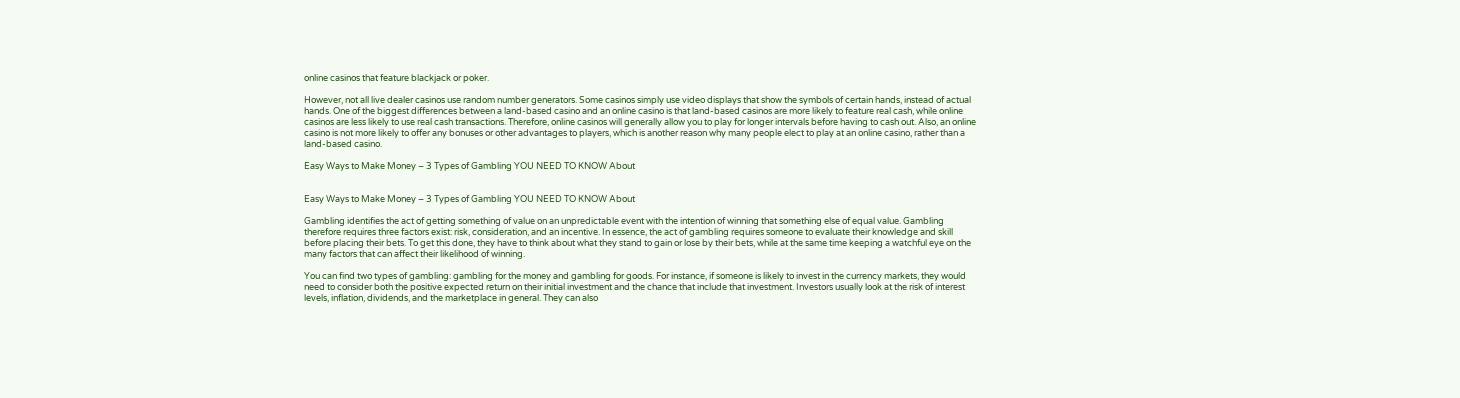online casinos that feature blackjack or poker.

However, not all live dealer casinos use random number generators. Some casinos simply use video displays that show the symbols of certain hands, instead of actual hands. One of the biggest differences between a land-based casino and an online casino is that land-based casinos are more likely to feature real cash, while online casinos are less likely to use real cash transactions. Therefore, online casinos will generally allow you to play for longer intervals before having to cash out. Also, an online casino is not more likely to offer any bonuses or other advantages to players, which is another reason why many people elect to play at an online casino, rather than a land-based casino.

Easy Ways to Make Money – 3 Types of Gambling YOU NEED TO KNOW About


Easy Ways to Make Money – 3 Types of Gambling YOU NEED TO KNOW About

Gambling identifies the act of getting something of value on an unpredictable event with the intention of winning that something else of equal value. Gambling therefore requires three factors exist: risk, consideration, and an incentive. In essence, the act of gambling requires someone to evaluate their knowledge and skill before placing their bets. To get this done, they have to think about what they stand to gain or lose by their bets, while at the same time keeping a watchful eye on the many factors that can affect their likelihood of winning.

You can find two types of gambling: gambling for the money and gambling for goods. For instance, if someone is likely to invest in the currency markets, they would need to consider both the positive expected return on their initial investment and the chance that include that investment. Investors usually look at the risk of interest levels, inflation, dividends, and the marketplace in general. They can also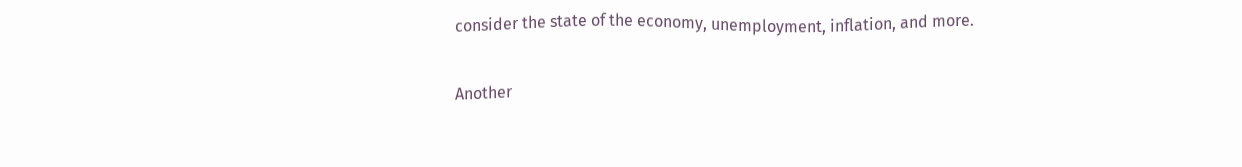consider the state of the economy, unemployment, inflation, and more.

Another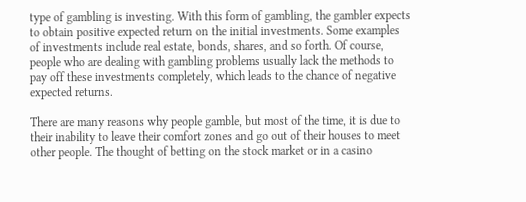type of gambling is investing. With this form of gambling, the gambler expects to obtain positive expected return on the initial investments. Some examples of investments include real estate, bonds, shares, and so forth. Of course, people who are dealing with gambling problems usually lack the methods to pay off these investments completely, which leads to the chance of negative expected returns.

There are many reasons why people gamble, but most of the time, it is due to their inability to leave their comfort zones and go out of their houses to meet other people. The thought of betting on the stock market or in a casino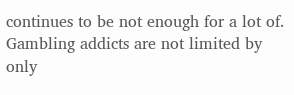continues to be not enough for a lot of. Gambling addicts are not limited by only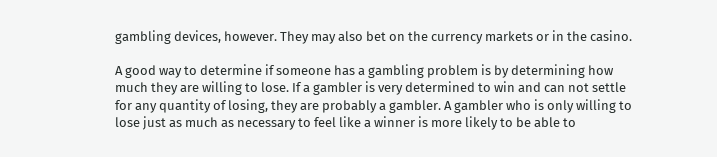gambling devices, however. They may also bet on the currency markets or in the casino.

A good way to determine if someone has a gambling problem is by determining how much they are willing to lose. If a gambler is very determined to win and can not settle for any quantity of losing, they are probably a gambler. A gambler who is only willing to lose just as much as necessary to feel like a winner is more likely to be able to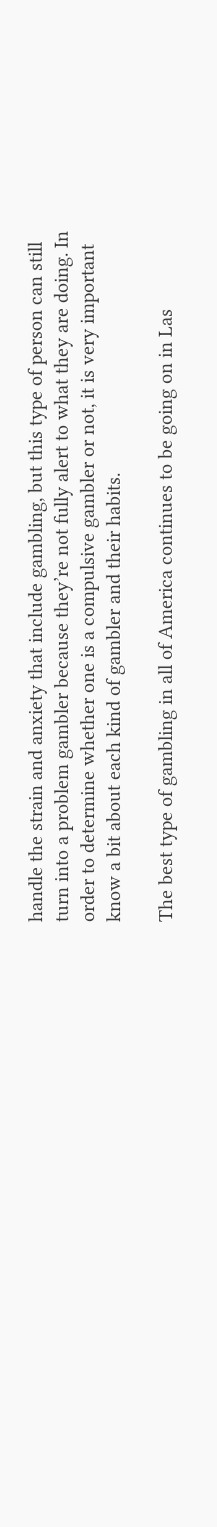handle the strain and anxiety that include gambling, but this type of person can still turn into a problem gambler because they’re not fully alert to what they are doing. In order to determine whether one is a compulsive gambler or not, it is very important know a bit about each kind of gambler and their habits.

The best type of gambling in all of America continues to be going on in Las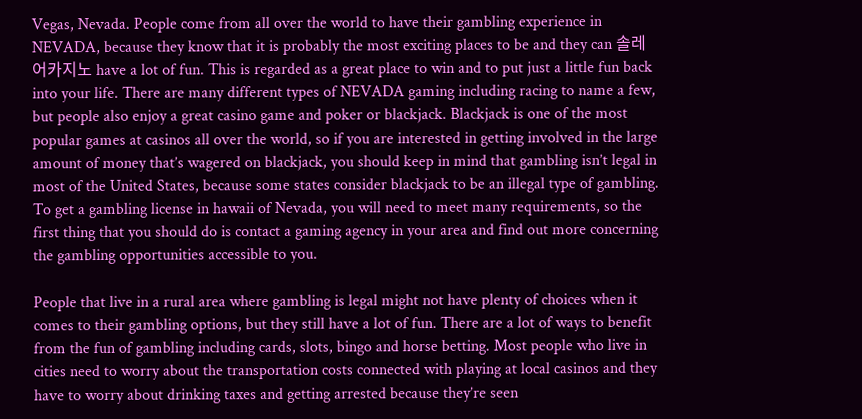Vegas, Nevada. People come from all over the world to have their gambling experience in NEVADA, because they know that it is probably the most exciting places to be and they can 솔레어카지노 have a lot of fun. This is regarded as a great place to win and to put just a little fun back into your life. There are many different types of NEVADA gaming including racing to name a few, but people also enjoy a great casino game and poker or blackjack. Blackjack is one of the most popular games at casinos all over the world, so if you are interested in getting involved in the large amount of money that’s wagered on blackjack, you should keep in mind that gambling isn’t legal in most of the United States, because some states consider blackjack to be an illegal type of gambling. To get a gambling license in hawaii of Nevada, you will need to meet many requirements, so the first thing that you should do is contact a gaming agency in your area and find out more concerning the gambling opportunities accessible to you.

People that live in a rural area where gambling is legal might not have plenty of choices when it comes to their gambling options, but they still have a lot of fun. There are a lot of ways to benefit from the fun of gambling including cards, slots, bingo and horse betting. Most people who live in cities need to worry about the transportation costs connected with playing at local casinos and they have to worry about drinking taxes and getting arrested because they’re seen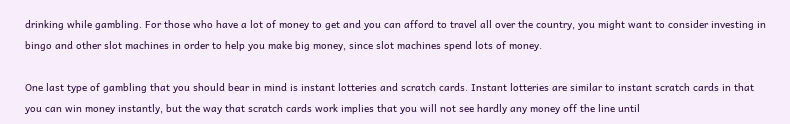drinking while gambling. For those who have a lot of money to get and you can afford to travel all over the country, you might want to consider investing in bingo and other slot machines in order to help you make big money, since slot machines spend lots of money.

One last type of gambling that you should bear in mind is instant lotteries and scratch cards. Instant lotteries are similar to instant scratch cards in that you can win money instantly, but the way that scratch cards work implies that you will not see hardly any money off the line until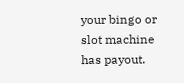your bingo or slot machine has payout.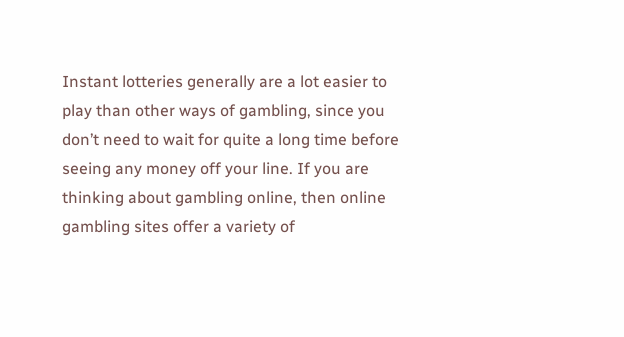Instant lotteries generally are a lot easier to play than other ways of gambling, since you don’t need to wait for quite a long time before seeing any money off your line. If you are thinking about gambling online, then online gambling sites offer a variety of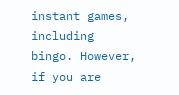instant games, including bingo. However, if you are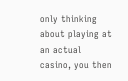only thinking about playing at an actual casino, you then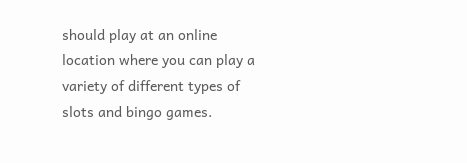should play at an online location where you can play a variety of different types of slots and bingo games.